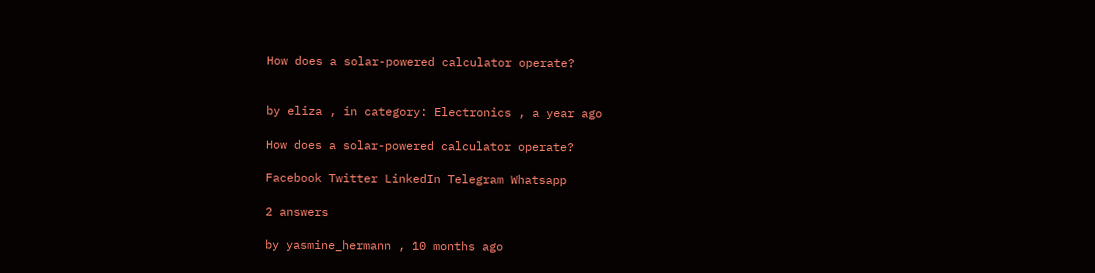How does a solar-powered calculator operate?


by eliza , in category: Electronics , a year ago

How does a solar-powered calculator operate?

Facebook Twitter LinkedIn Telegram Whatsapp

2 answers

by yasmine_hermann , 10 months ago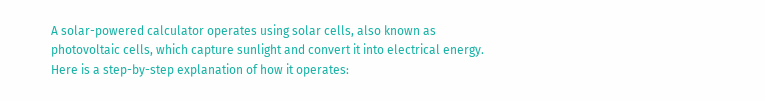A solar-powered calculator operates using solar cells, also known as photovoltaic cells, which capture sunlight and convert it into electrical energy. Here is a step-by-step explanation of how it operates: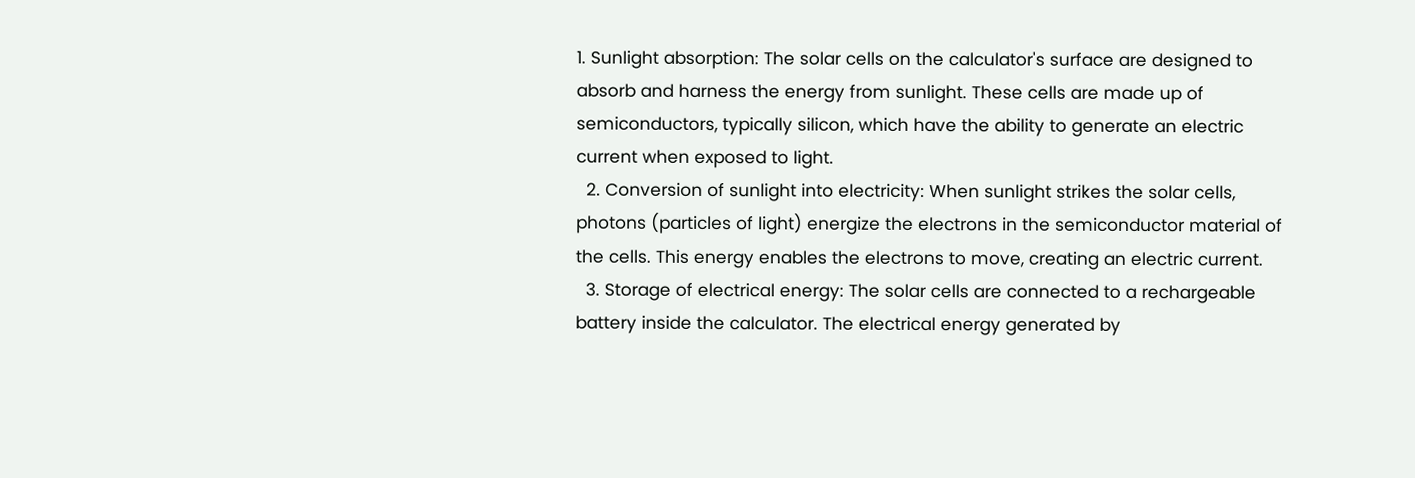1. Sunlight absorption: The solar cells on the calculator's surface are designed to absorb and harness the energy from sunlight. These cells are made up of semiconductors, typically silicon, which have the ability to generate an electric current when exposed to light.
  2. Conversion of sunlight into electricity: When sunlight strikes the solar cells, photons (particles of light) energize the electrons in the semiconductor material of the cells. This energy enables the electrons to move, creating an electric current.
  3. Storage of electrical energy: The solar cells are connected to a rechargeable battery inside the calculator. The electrical energy generated by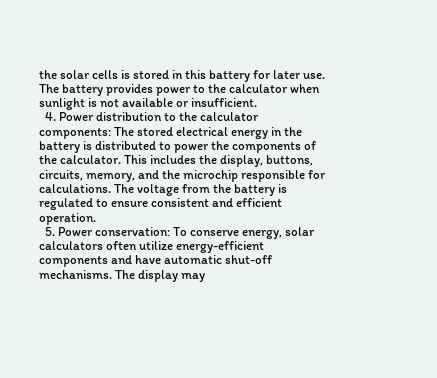the solar cells is stored in this battery for later use. The battery provides power to the calculator when sunlight is not available or insufficient.
  4. Power distribution to the calculator components: The stored electrical energy in the battery is distributed to power the components of the calculator. This includes the display, buttons, circuits, memory, and the microchip responsible for calculations. The voltage from the battery is regulated to ensure consistent and efficient operation.
  5. Power conservation: To conserve energy, solar calculators often utilize energy-efficient components and have automatic shut-off mechanisms. The display may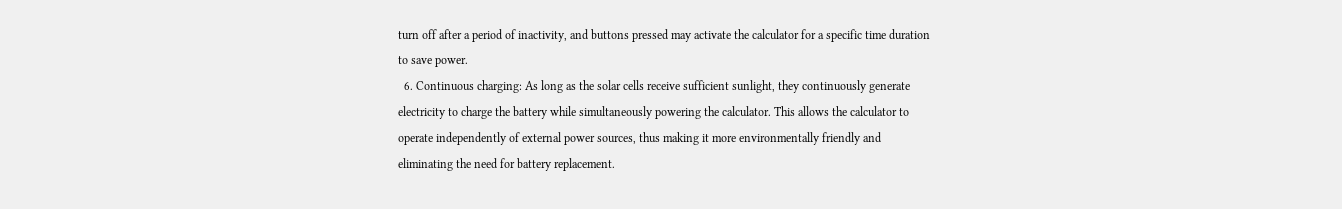turn off after a period of inactivity, and buttons pressed may activate the calculator for a specific time duration to save power.
  6. Continuous charging: As long as the solar cells receive sufficient sunlight, they continuously generate electricity to charge the battery while simultaneously powering the calculator. This allows the calculator to operate independently of external power sources, thus making it more environmentally friendly and eliminating the need for battery replacement.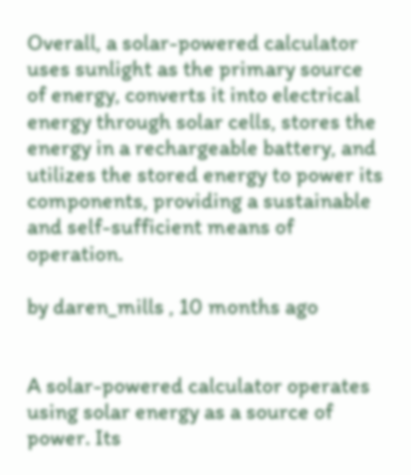Overall, a solar-powered calculator uses sunlight as the primary source of energy, converts it into electrical energy through solar cells, stores the energy in a rechargeable battery, and utilizes the stored energy to power its components, providing a sustainable and self-sufficient means of operation.

by daren_mills , 10 months ago


A solar-powered calculator operates using solar energy as a source of power. Its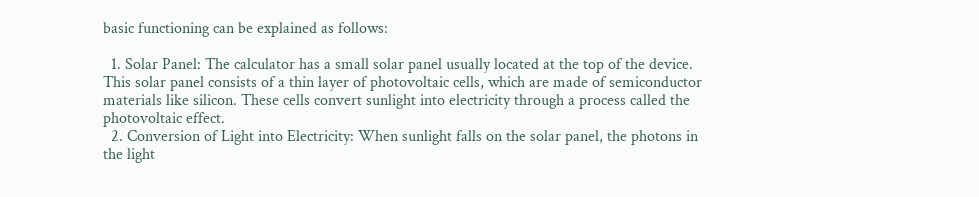basic functioning can be explained as follows:

  1. Solar Panel: The calculator has a small solar panel usually located at the top of the device. This solar panel consists of a thin layer of photovoltaic cells, which are made of semiconductor materials like silicon. These cells convert sunlight into electricity through a process called the photovoltaic effect.
  2. Conversion of Light into Electricity: When sunlight falls on the solar panel, the photons in the light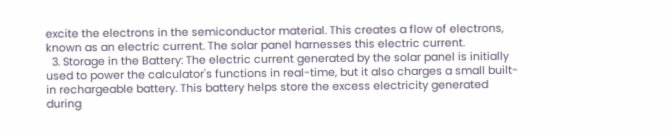excite the electrons in the semiconductor material. This creates a flow of electrons, known as an electric current. The solar panel harnesses this electric current.
  3. Storage in the Battery: The electric current generated by the solar panel is initially used to power the calculator's functions in real-time, but it also charges a small built-in rechargeable battery. This battery helps store the excess electricity generated during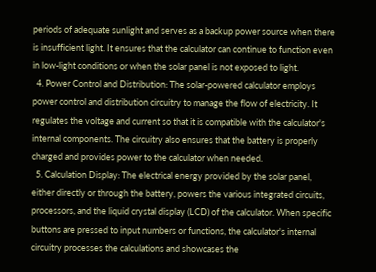periods of adequate sunlight and serves as a backup power source when there is insufficient light. It ensures that the calculator can continue to function even in low-light conditions or when the solar panel is not exposed to light.
  4. Power Control and Distribution: The solar-powered calculator employs power control and distribution circuitry to manage the flow of electricity. It regulates the voltage and current so that it is compatible with the calculator's internal components. The circuitry also ensures that the battery is properly charged and provides power to the calculator when needed.
  5. Calculation Display: The electrical energy provided by the solar panel, either directly or through the battery, powers the various integrated circuits, processors, and the liquid crystal display (LCD) of the calculator. When specific buttons are pressed to input numbers or functions, the calculator's internal circuitry processes the calculations and showcases the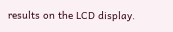results on the LCD display.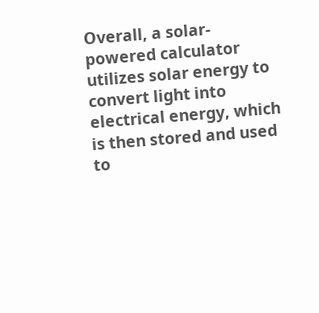Overall, a solar-powered calculator utilizes solar energy to convert light into electrical energy, which is then stored and used to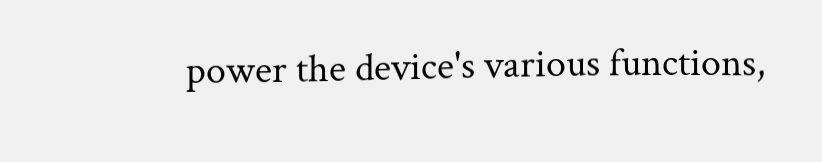power the device's various functions,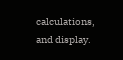calculations, and display.